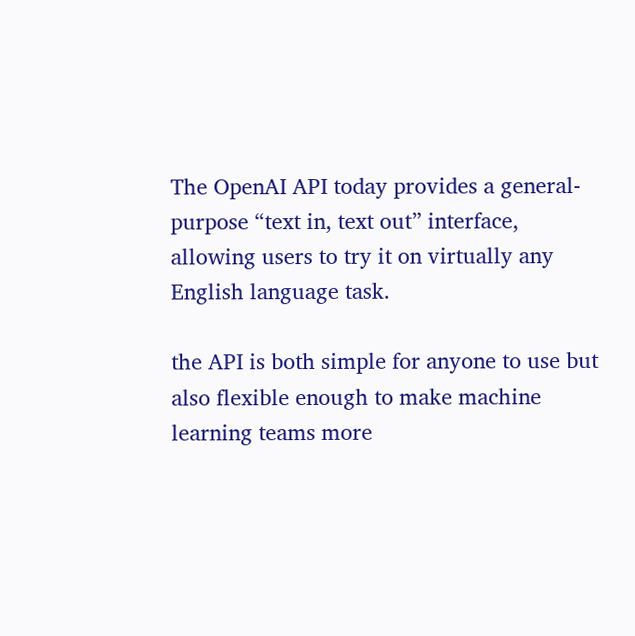The OpenAI API today provides a general-purpose “text in, text out” interface, allowing users to try it on virtually any English language task.

the API is both simple for anyone to use but also flexible enough to make machine learning teams more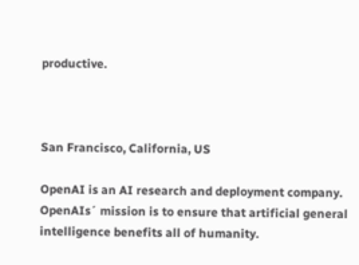productive.



San Francisco, California, US

OpenAI is an AI research and deployment company. OpenAIs´ mission is to ensure that artificial general intelligence benefits all of humanity.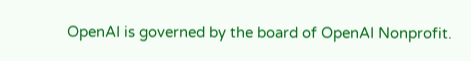OpenAI is governed by the board of OpenAI Nonprofit.